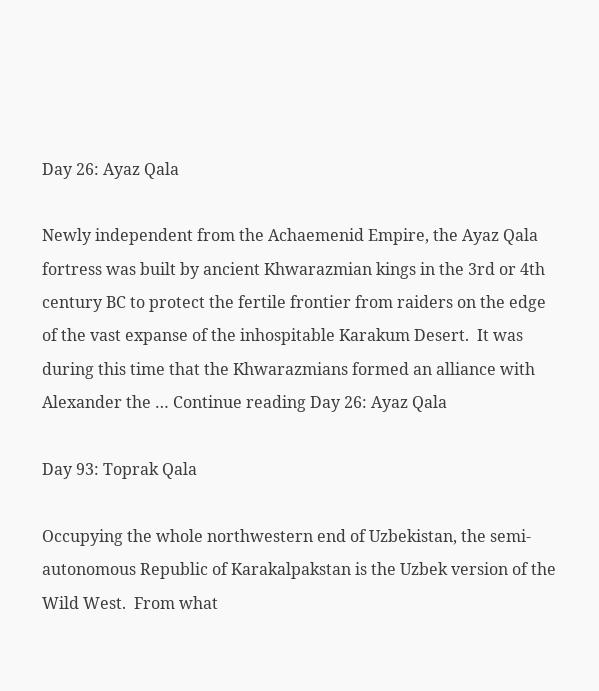Day 26: Ayaz Qala

Newly independent from the Achaemenid Empire, the Ayaz Qala fortress was built by ancient Khwarazmian kings in the 3rd or 4th century BC to protect the fertile frontier from raiders on the edge of the vast expanse of the inhospitable Karakum Desert.  It was during this time that the Khwarazmians formed an alliance with Alexander the … Continue reading Day 26: Ayaz Qala

Day 93: Toprak Qala

Occupying the whole northwestern end of Uzbekistan, the semi-autonomous Republic of Karakalpakstan is the Uzbek version of the Wild West.  From what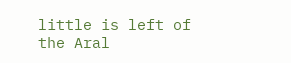little is left of the Aral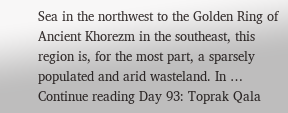Sea in the northwest to the Golden Ring of Ancient Khorezm in the southeast, this region is, for the most part, a sparsely populated and arid wasteland. In … Continue reading Day 93: Toprak Qala